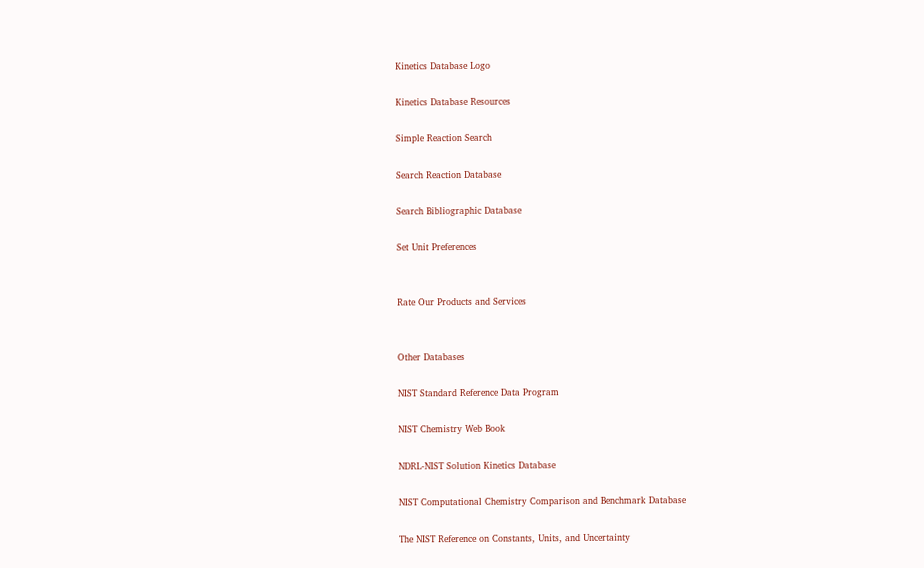Kinetics Database Logo

Kinetics Database Resources

Simple Reaction Search

Search Reaction Database

Search Bibliographic Database

Set Unit Preferences


Rate Our Products and Services


Other Databases

NIST Standard Reference Data Program

NIST Chemistry Web Book

NDRL-NIST Solution Kinetics Database

NIST Computational Chemistry Comparison and Benchmark Database

The NIST Reference on Constants, Units, and Uncertainty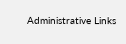Administrative Links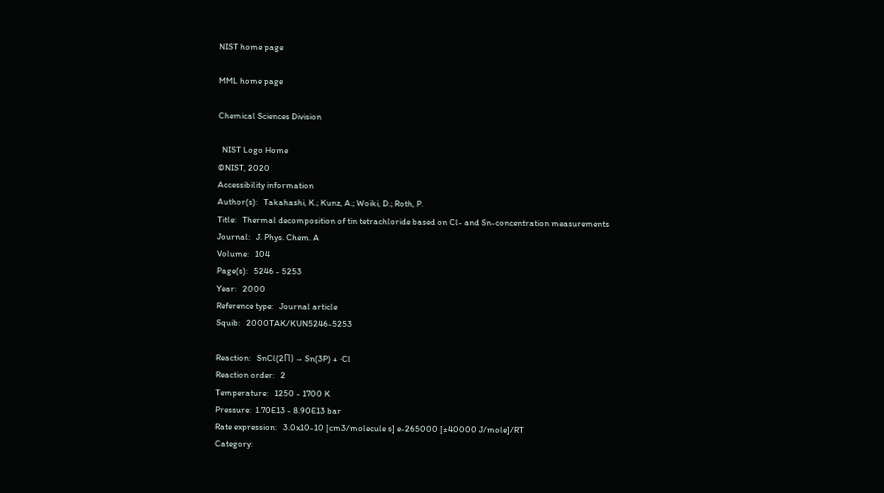NIST home page

MML home page

Chemical Sciences Division

  NIST Logo Home
©NIST, 2020
Accessibility information
Author(s):   Takahashi, K.; Kunz, A.; Woiki, D.; Roth, P.
Title:   Thermal decomposition of tin tetrachloride based on Cl- and Sn-concentration measurements
Journal:   J. Phys. Chem. A
Volume:   104
Page(s):   5246 - 5253
Year:   2000
Reference type:   Journal article
Squib:   2000TAK/KUN5246-5253

Reaction:   SnCl(2Π) → Sn(3P) + ·Cl
Reaction order:   2
Temperature:   1250 - 1700 K
Pressure:  1.70E13 - 8.90E13 bar
Rate expression:   3.0x10-10 [cm3/molecule s] e-265000 [±40000 J/mole]/RT
Category: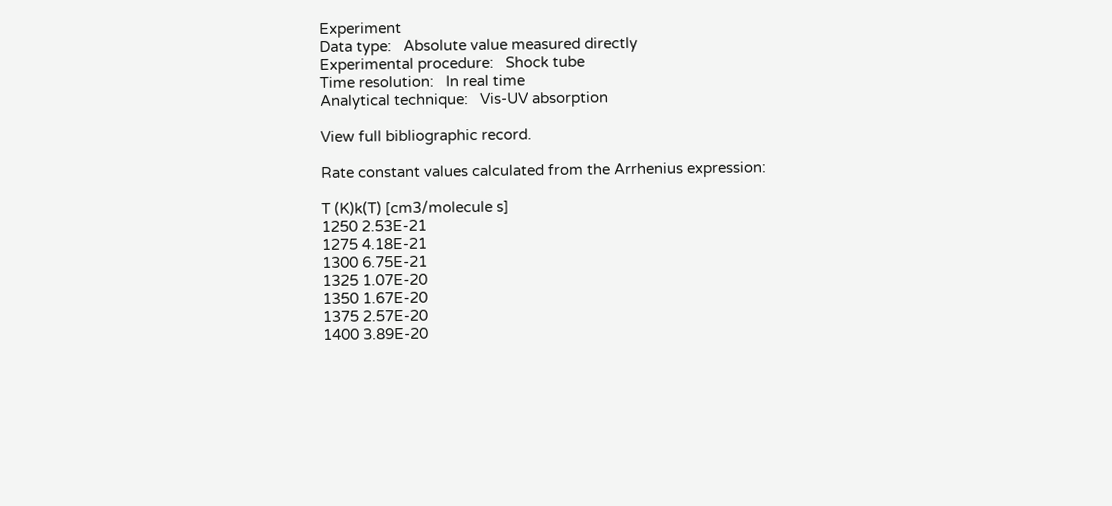Experiment
Data type:   Absolute value measured directly
Experimental procedure:   Shock tube
Time resolution:   In real time
Analytical technique:   Vis-UV absorption

View full bibliographic record.

Rate constant values calculated from the Arrhenius expression:

T (K)k(T) [cm3/molecule s]
1250 2.53E-21
1275 4.18E-21
1300 6.75E-21
1325 1.07E-20
1350 1.67E-20
1375 2.57E-20
1400 3.89E-20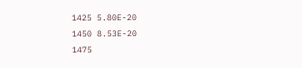1425 5.80E-20
1450 8.53E-20
1475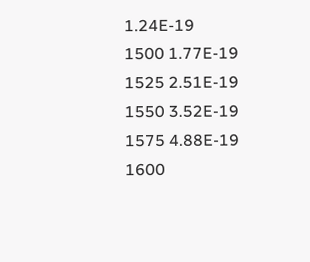1.24E-19
1500 1.77E-19
1525 2.51E-19
1550 3.52E-19
1575 4.88E-19
1600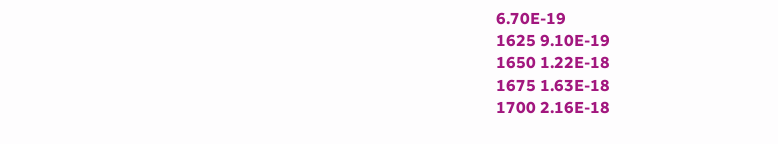6.70E-19
1625 9.10E-19
1650 1.22E-18
1675 1.63E-18
1700 2.16E-18